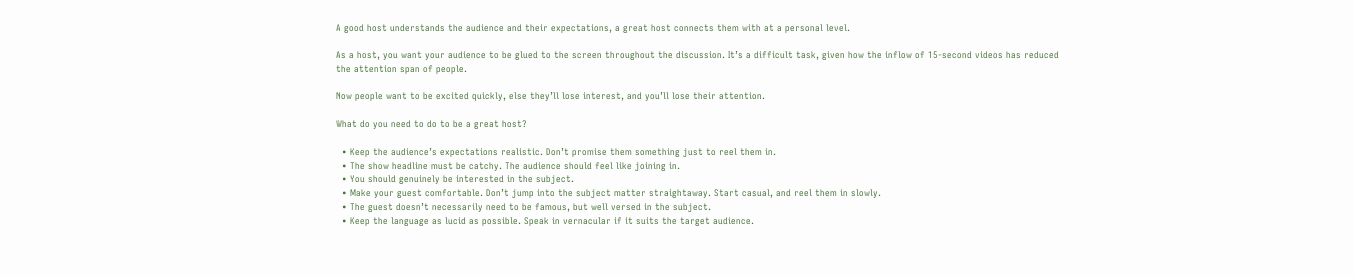A good host understands the audience and their expectations, a great host connects them with at a personal level.

As a host, you want your audience to be glued to the screen throughout the discussion. It’s a difficult task, given how the inflow of 15-second videos has reduced the attention span of people.

Now people want to be excited quickly, else they’ll lose interest, and you’ll lose their attention.

What do you need to do to be a great host?

  • Keep the audience’s expectations realistic. Don’t promise them something just to reel them in.
  • The show headline must be catchy. The audience should feel like joining in.
  • You should genuinely be interested in the subject.
  • Make your guest comfortable. Don’t jump into the subject matter straightaway. Start casual, and reel them in slowly.
  • The guest doesn’t necessarily need to be famous, but well versed in the subject.
  • Keep the language as lucid as possible. Speak in vernacular if it suits the target audience.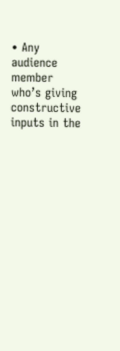• Any audience member who’s giving constructive inputs in the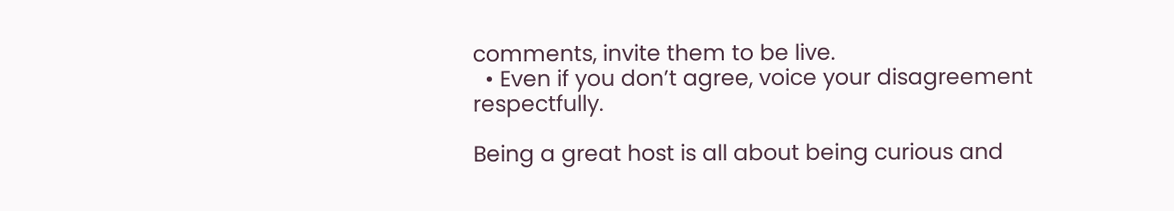comments, invite them to be live.
  • Even if you don’t agree, voice your disagreement respectfully.

Being a great host is all about being curious and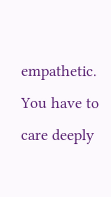empathetic. You have to care deeply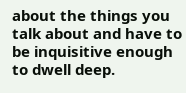about the things you talk about and have to be inquisitive enough to dwell deep.